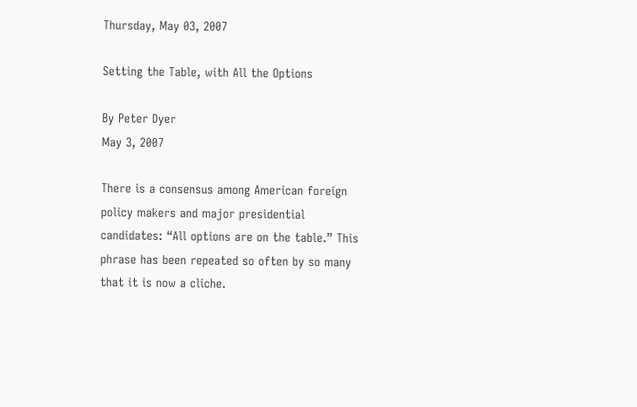Thursday, May 03, 2007

Setting the Table, with All the Options

By Peter Dyer
May 3, 2007

There is a consensus among American foreign policy makers and major presidential candidates: “All options are on the table.” This phrase has been repeated so often by so many that it is now a cliche.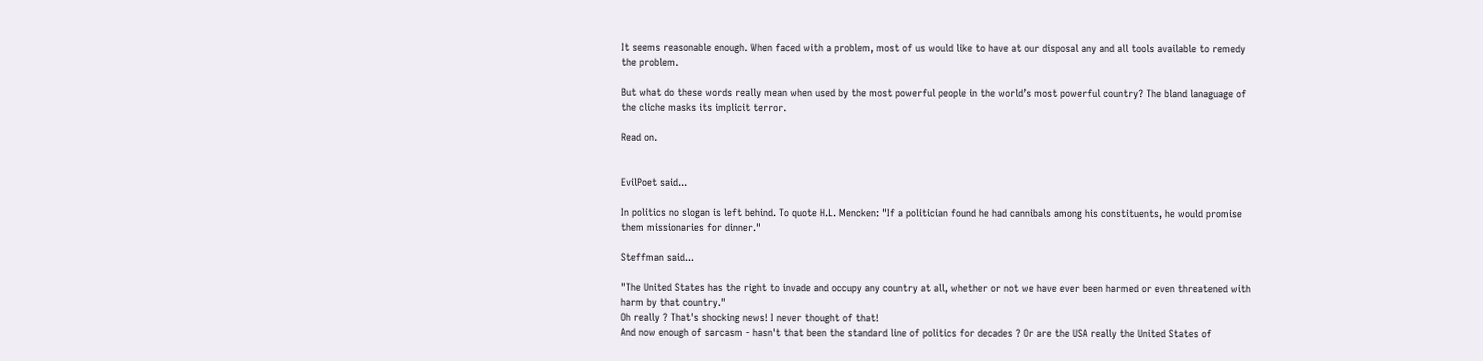It seems reasonable enough. When faced with a problem, most of us would like to have at our disposal any and all tools available to remedy the problem.

But what do these words really mean when used by the most powerful people in the world’s most powerful country? The bland lanaguage of the cliche masks its implicit terror.

Read on.


EvilPoet said...

In politics no slogan is left behind. To quote H.L. Mencken: "If a politician found he had cannibals among his constituents, he would promise them missionaries for dinner."

Steffman said...

"The United States has the right to invade and occupy any country at all, whether or not we have ever been harmed or even threatened with harm by that country."
Oh really ? That's shocking news! I never thought of that!
And now enough of sarcasm - hasn't that been the standard line of politics for decades ? Or are the USA really the United States of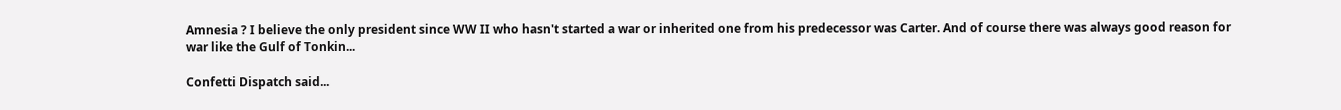Amnesia ? I believe the only president since WW II who hasn't started a war or inherited one from his predecessor was Carter. And of course there was always good reason for war like the Gulf of Tonkin...

Confetti Dispatch said...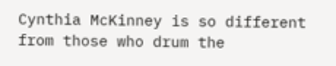Cynthia McKinney is so different from those who drum the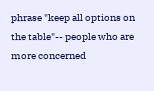phrase "keep all options on the table"-- people who are more concerned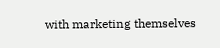with marketing themselves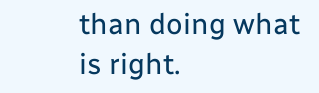than doing what is right.